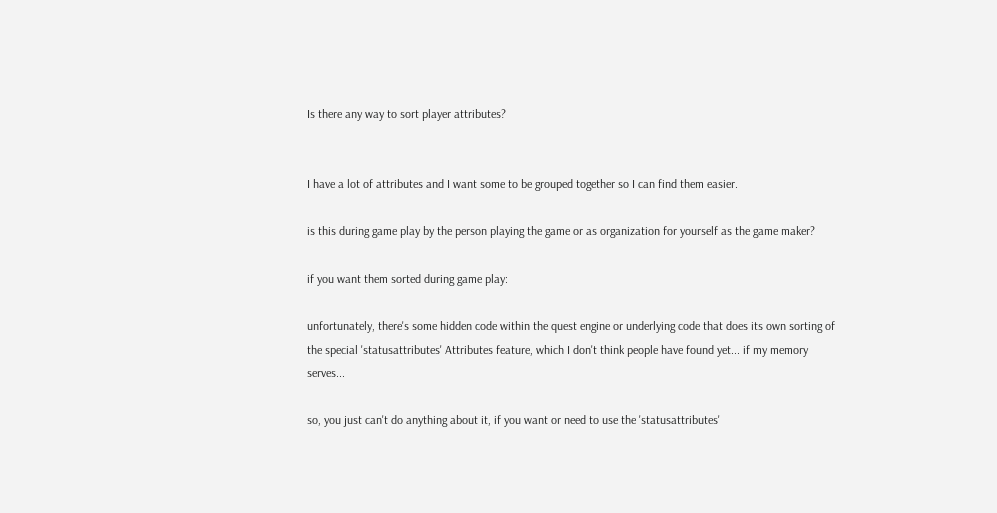Is there any way to sort player attributes?


I have a lot of attributes and I want some to be grouped together so I can find them easier.

is this during game play by the person playing the game or as organization for yourself as the game maker?

if you want them sorted during game play:

unfortunately, there's some hidden code within the quest engine or underlying code that does its own sorting of the special 'statusattributes' Attributes feature, which I don't think people have found yet... if my memory serves...

so, you just can't do anything about it, if you want or need to use the 'statusattributes'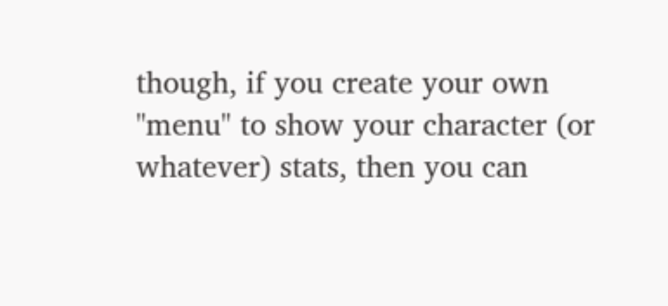though, if you create your own "menu" to show your character (or whatever) stats, then you can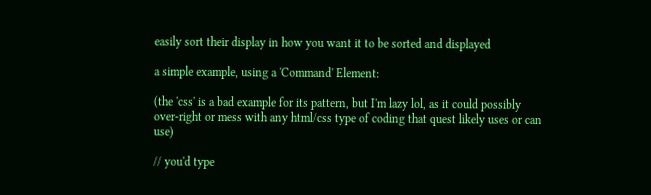easily sort their display in how you want it to be sorted and displayed

a simple example, using a 'Command' Element:

(the 'css' is a bad example for its pattern, but I'm lazy lol, as it could possibly over-right or mess with any html/css type of coding that quest likely uses or can use)

// you'd type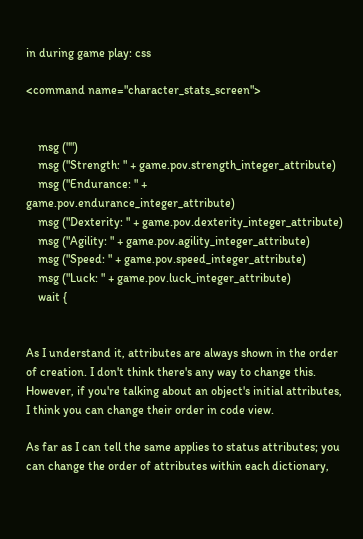in during game play: css

<command name="character_stats_screen">


    msg ("")
    msg ("Strength: " + game.pov.strength_integer_attribute)
    msg ("Endurance: " + game.pov.endurance_integer_attribute)
    msg ("Dexterity: " + game.pov.dexterity_integer_attribute)
    msg ("Agility: " + game.pov.agility_integer_attribute)
    msg ("Speed: " + game.pov.speed_integer_attribute)
    msg ("Luck: " + game.pov.luck_integer_attribute)
    wait {


As I understand it, attributes are always shown in the order of creation. I don't think there's any way to change this. However, if you're talking about an object's initial attributes, I think you can change their order in code view.

As far as I can tell the same applies to status attributes; you can change the order of attributes within each dictionary,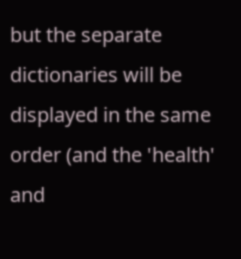but the separate dictionaries will be displayed in the same order (and the 'health' and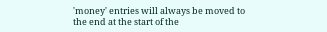'money' entries will always be moved to the end at the start of the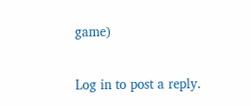game)

Log in to post a reply.